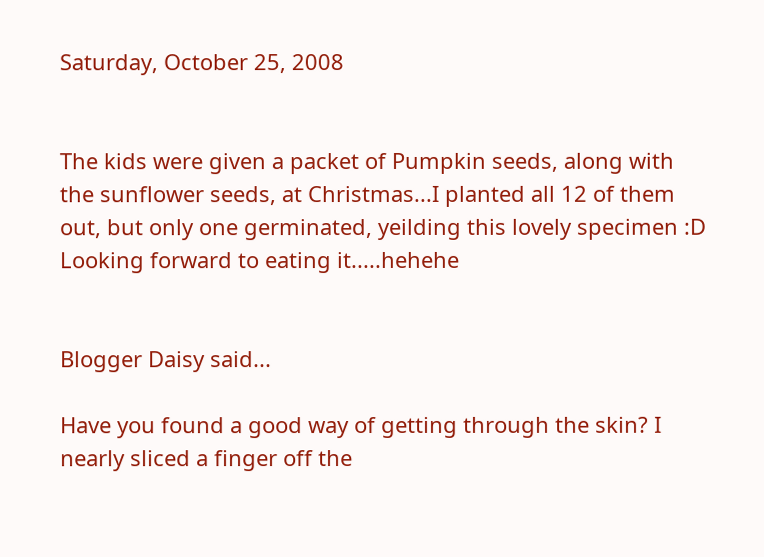Saturday, October 25, 2008


The kids were given a packet of Pumpkin seeds, along with the sunflower seeds, at Christmas...I planted all 12 of them out, but only one germinated, yeilding this lovely specimen :D
Looking forward to eating it.....hehehe


Blogger Daisy said...

Have you found a good way of getting through the skin? I nearly sliced a finger off the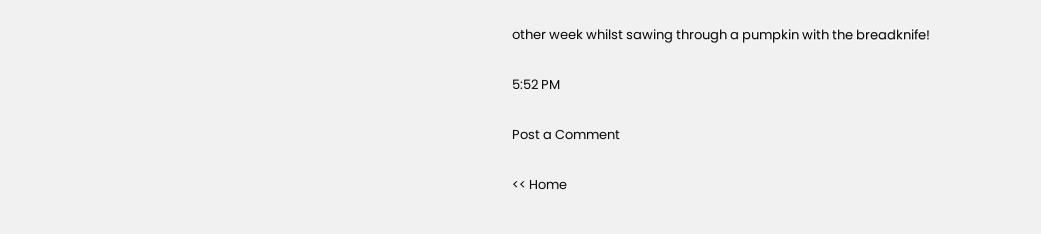other week whilst sawing through a pumpkin with the breadknife!

5:52 PM

Post a Comment

<< Home